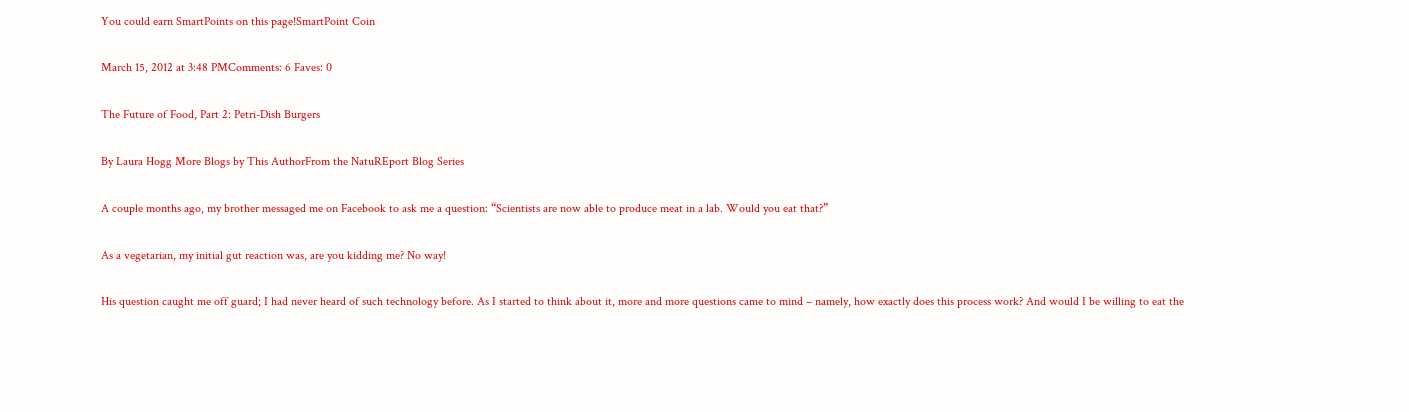You could earn SmartPoints on this page!SmartPoint Coin

March 15, 2012 at 3:48 PMComments: 6 Faves: 0

The Future of Food, Part 2: Petri-Dish Burgers

By Laura Hogg More Blogs by This AuthorFrom the NatuREport Blog Series

A couple months ago, my brother messaged me on Facebook to ask me a question: “Scientists are now able to produce meat in a lab. Would you eat that?”

As a vegetarian, my initial gut reaction was, are you kidding me? No way!

His question caught me off guard; I had never heard of such technology before. As I started to think about it, more and more questions came to mind – namely, how exactly does this process work? And would I be willing to eat the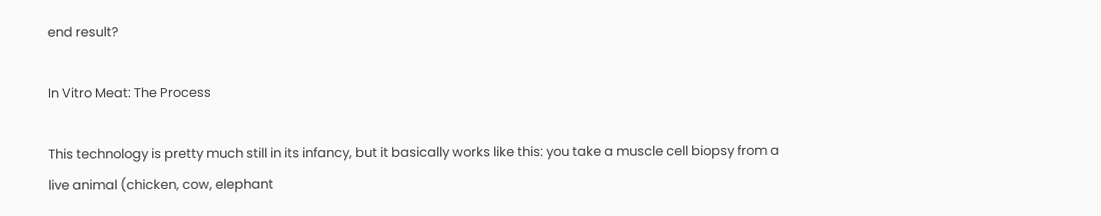end result?

In Vitro Meat: The Process

This technology is pretty much still in its infancy, but it basically works like this: you take a muscle cell biopsy from a live animal (chicken, cow, elephant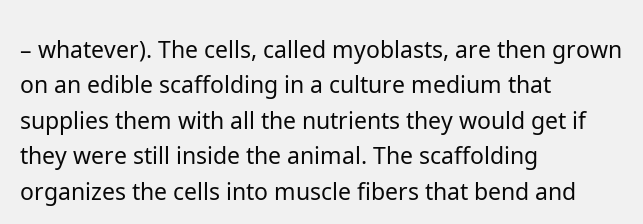– whatever). The cells, called myoblasts, are then grown on an edible scaffolding in a culture medium that supplies them with all the nutrients they would get if they were still inside the animal. The scaffolding organizes the cells into muscle fibers that bend and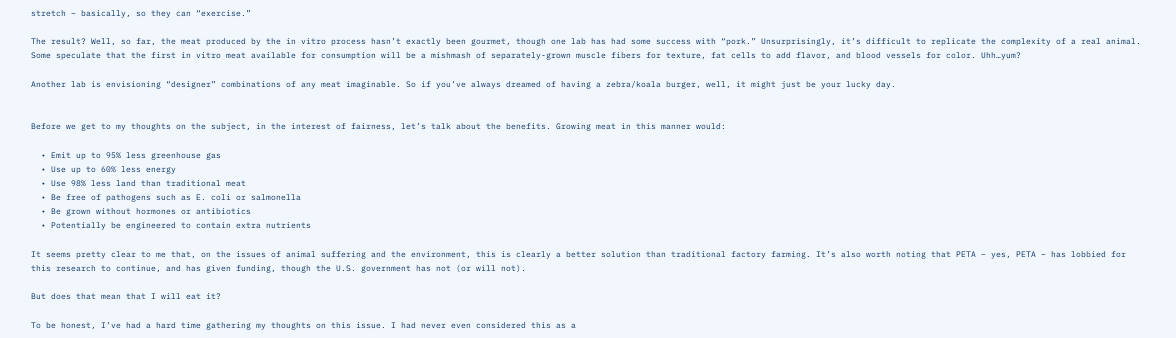stretch – basically, so they can “exercise.”

The result? Well, so far, the meat produced by the in vitro process hasn’t exactly been gourmet, though one lab has had some success with “pork.” Unsurprisingly, it’s difficult to replicate the complexity of a real animal. Some speculate that the first in vitro meat available for consumption will be a mishmash of separately-grown muscle fibers for texture, fat cells to add flavor, and blood vessels for color. Uhh…yum?

Another lab is envisioning “designer” combinations of any meat imaginable. So if you’ve always dreamed of having a zebra/koala burger, well, it might just be your lucky day.


Before we get to my thoughts on the subject, in the interest of fairness, let’s talk about the benefits. Growing meat in this manner would:

  • Emit up to 95% less greenhouse gas
  • Use up to 60% less energy
  • Use 98% less land than traditional meat
  • Be free of pathogens such as E. coli or salmonella
  • Be grown without hormones or antibiotics
  • Potentially be engineered to contain extra nutrients

It seems pretty clear to me that, on the issues of animal suffering and the environment, this is clearly a better solution than traditional factory farming. It’s also worth noting that PETA – yes, PETA – has lobbied for this research to continue, and has given funding, though the U.S. government has not (or will not).

But does that mean that I will eat it?

To be honest, I’ve had a hard time gathering my thoughts on this issue. I had never even considered this as a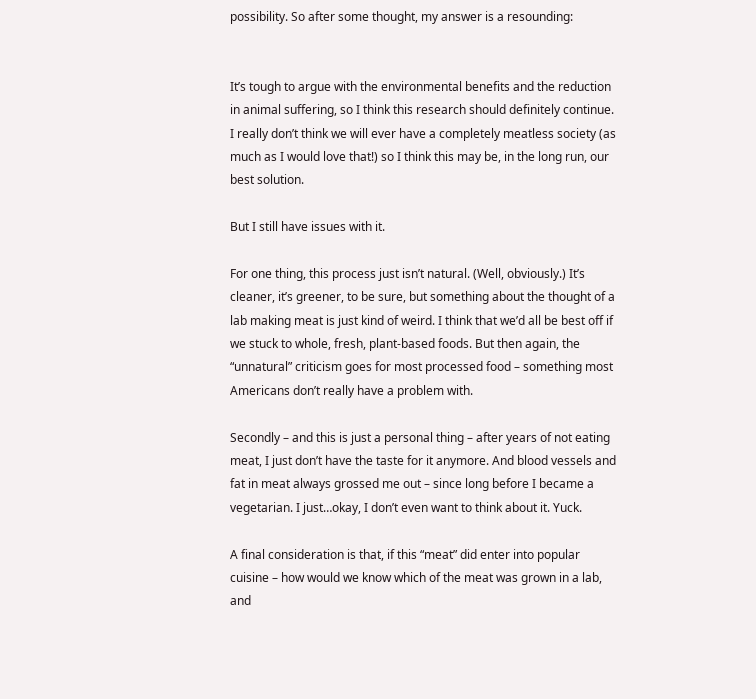possibility. So after some thought, my answer is a resounding:


It’s tough to argue with the environmental benefits and the reduction in animal suffering, so I think this research should definitely continue. I really don’t think we will ever have a completely meatless society (as much as I would love that!) so I think this may be, in the long run, our best solution.

But I still have issues with it.

For one thing, this process just isn’t natural. (Well, obviously.) It’s cleaner, it’s greener, to be sure, but something about the thought of a lab making meat is just kind of weird. I think that we’d all be best off if we stuck to whole, fresh, plant-based foods. But then again, the “unnatural” criticism goes for most processed food – something most Americans don’t really have a problem with.

Secondly – and this is just a personal thing – after years of not eating meat, I just don’t have the taste for it anymore. And blood vessels and fat in meat always grossed me out – since long before I became a vegetarian. I just…okay, I don’t even want to think about it. Yuck.

A final consideration is that, if this “meat” did enter into popular cuisine – how would we know which of the meat was grown in a lab, and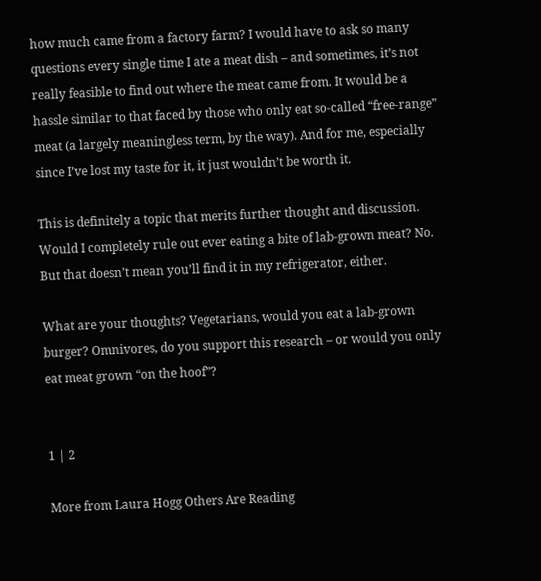how much came from a factory farm? I would have to ask so many questions every single time I ate a meat dish – and sometimes, it’s not really feasible to find out where the meat came from. It would be a hassle similar to that faced by those who only eat so-called “free-range” meat (a largely meaningless term, by the way). And for me, especially since I’ve lost my taste for it, it just wouldn’t be worth it.

This is definitely a topic that merits further thought and discussion. Would I completely rule out ever eating a bite of lab-grown meat? No. But that doesn’t mean you’ll find it in my refrigerator, either.

What are your thoughts? Vegetarians, would you eat a lab-grown burger? Omnivores, do you support this research – or would you only eat meat grown “on the hoof”?


1 | 2

More from Laura Hogg Others Are Reading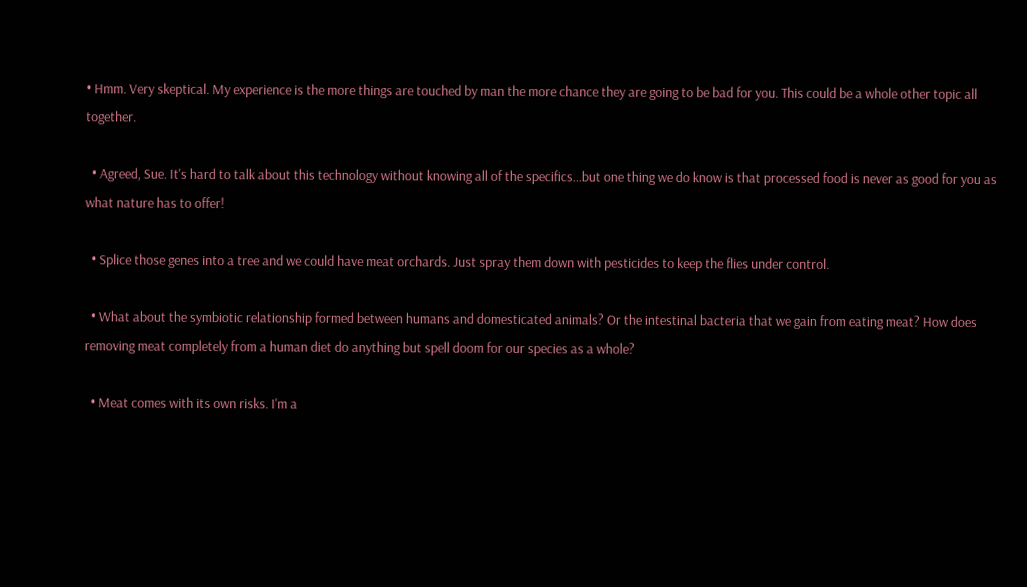• Hmm. Very skeptical. My experience is the more things are touched by man the more chance they are going to be bad for you. This could be a whole other topic all together.

  • Agreed, Sue. It's hard to talk about this technology without knowing all of the specifics...but one thing we do know is that processed food is never as good for you as what nature has to offer!

  • Splice those genes into a tree and we could have meat orchards. Just spray them down with pesticides to keep the flies under control.

  • What about the symbiotic relationship formed between humans and domesticated animals? Or the intestinal bacteria that we gain from eating meat? How does removing meat completely from a human diet do anything but spell doom for our species as a whole?

  • Meat comes with its own risks. I'm a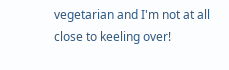vegetarian and I'm not at all close to keeling over!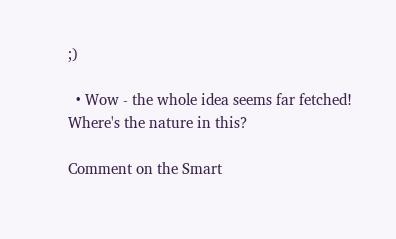;)

  • Wow - the whole idea seems far fetched! Where's the nature in this?

Comment on the Smart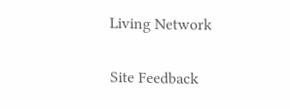Living Network

Site Feedback